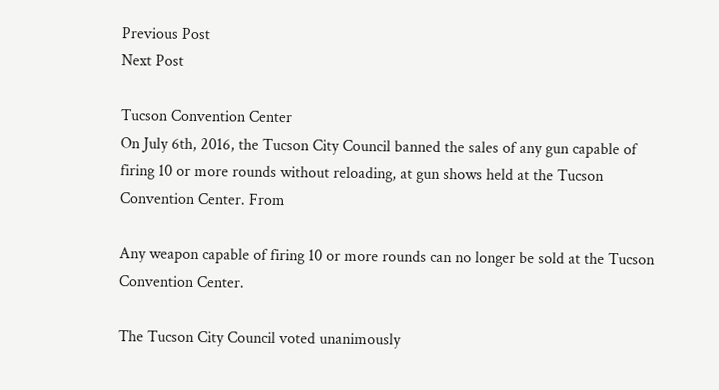Previous Post
Next Post

Tucson Convention Center
On July 6th, 2016, the Tucson City Council banned the sales of any gun capable of firing 10 or more rounds without reloading, at gun shows held at the Tucson Convention Center. From

Any weapon capable of firing 10 or more rounds can no longer be sold at the Tucson Convention Center.

The Tucson City Council voted unanimously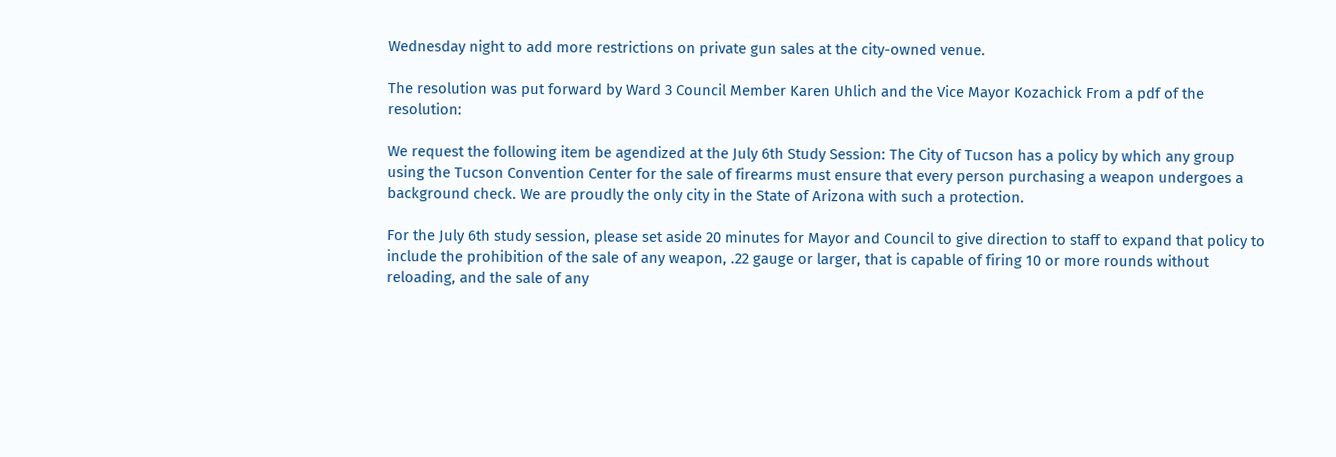Wednesday night to add more restrictions on private gun sales at the city-owned venue.

The resolution was put forward by Ward 3 Council Member Karen Uhlich and the Vice Mayor Kozachick From a pdf of the resolution:

We request the following item be agendized at the July 6th Study Session: The City of Tucson has a policy by which any group using the Tucson Convention Center for the sale of firearms must ensure that every person purchasing a weapon undergoes a background check. We are proudly the only city in the State of Arizona with such a protection.

For the July 6th study session, please set aside 20 minutes for Mayor and Council to give direction to staff to expand that policy to include the prohibition of the sale of any weapon, .22 gauge or larger, that is capable of firing 10 or more rounds without reloading, and the sale of any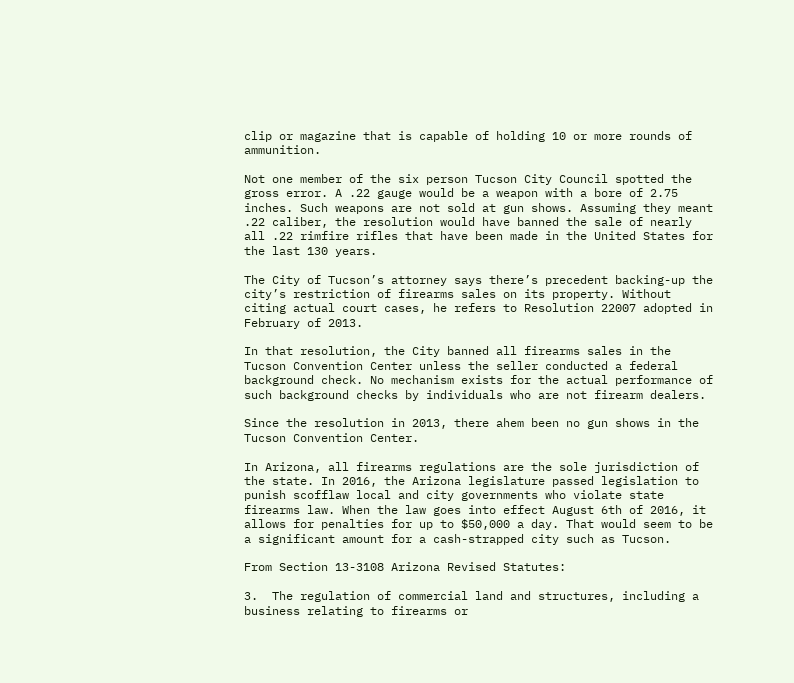clip or magazine that is capable of holding 10 or more rounds of ammunition.

Not one member of the six person Tucson City Council spotted the gross error. A .22 gauge would be a weapon with a bore of 2.75 inches. Such weapons are not sold at gun shows. Assuming they meant .22 caliber, the resolution would have banned the sale of nearly all .22 rimfire rifles that have been made in the United States for the last 130 years.

The City of Tucson’s attorney says there’s precedent backing-up the city’s restriction of firearms sales on its property. Without citing actual court cases, he refers to Resolution 22007 adopted in February of 2013.

In that resolution, the City banned all firearms sales in the Tucson Convention Center unless the seller conducted a federal background check. No mechanism exists for the actual performance of such background checks by individuals who are not firearm dealers.

Since the resolution in 2013, there ahem been no gun shows in the Tucson Convention Center.

In Arizona, all firearms regulations are the sole jurisdiction of the state. In 2016, the Arizona legislature passed legislation to punish scofflaw local and city governments who violate state firearms law. When the law goes into effect August 6th of 2016, it allows for penalties for up to $50,000 a day. That would seem to be a significant amount for a cash-strapped city such as Tucson.

From Section 13-3108 Arizona Revised Statutes:

3.  The regulation of commercial land and structures, including a business relating to firearms or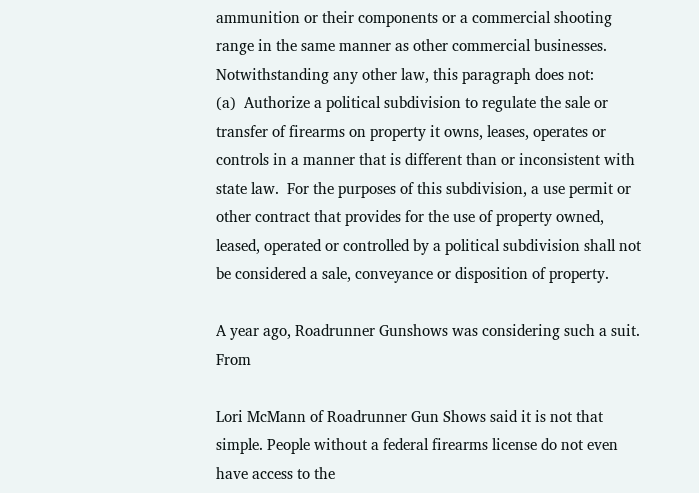ammunition or their components or a commercial shooting range in the same manner as other commercial businesses. Notwithstanding any other law, this paragraph does not:
(a)  Authorize a political subdivision to regulate the sale or transfer of firearms on property it owns, leases, operates or controls in a manner that is different than or inconsistent with state law.  For the purposes of this subdivision, a use permit or other contract that provides for the use of property owned, leased, operated or controlled by a political subdivision shall not be considered a sale, conveyance or disposition of property.

A year ago, Roadrunner Gunshows was considering such a suit. From

Lori McMann of Roadrunner Gun Shows said it is not that simple. People without a federal firearms license do not even have access to the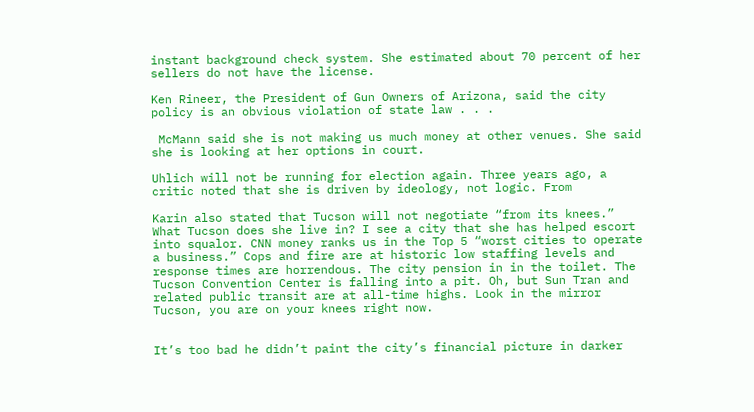instant background check system. She estimated about 70 percent of her sellers do not have the license.

Ken Rineer, the President of Gun Owners of Arizona, said the city policy is an obvious violation of state law . . .

 McMann said she is not making us much money at other venues. She said she is looking at her options in court.

Uhlich will not be running for election again. Three years ago, a critic noted that she is driven by ideology, not logic. From

Karin also stated that Tucson will not negotiate “from its knees.” What Tucson does she live in? I see a city that she has helped escort into squalor. CNN money ranks us in the Top 5 “worst cities to operate a business.” Cops and fire are at historic low staffing levels and response times are horrendous. The city pension in in the toilet. The Tucson Convention Center is falling into a pit. Oh, but Sun Tran and related public transit are at all-time highs. Look in the mirror Tucson, you are on your knees right now.


It’s too bad he didn’t paint the city’s financial picture in darker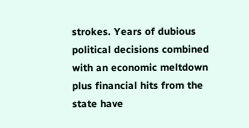strokes. Years of dubious political decisions combined with an economic meltdown plus financial hits from the state have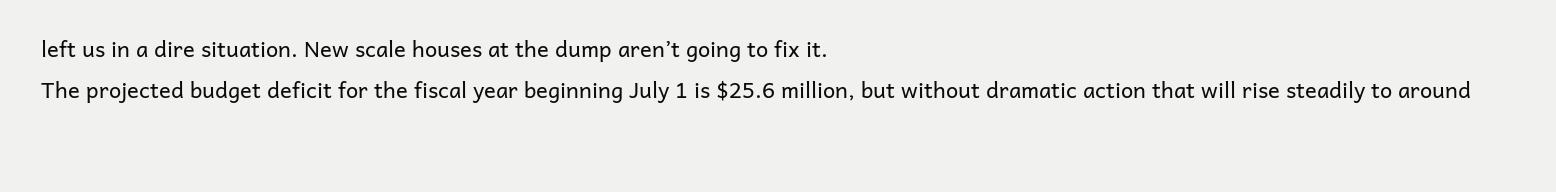left us in a dire situation. New scale houses at the dump aren’t going to fix it.
The projected budget deficit for the fiscal year beginning July 1 is $25.6 million, but without dramatic action that will rise steadily to around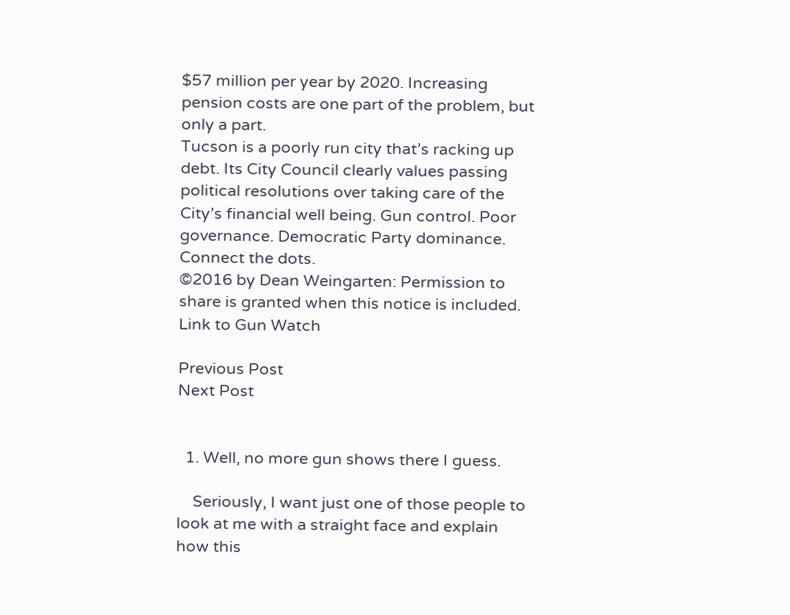$57 million per year by 2020. Increasing pension costs are one part of the problem, but only a part.
Tucson is a poorly run city that’s racking up debt. Its City Council clearly values passing political resolutions over taking care of the City’s financial well being. Gun control. Poor governance. Democratic Party dominance. Connect the dots.
©2016 by Dean Weingarten: Permission to share is granted when this notice is included.
Link to Gun Watch

Previous Post
Next Post


  1. Well, no more gun shows there I guess.

    Seriously, I want just one of those people to look at me with a straight face and explain how this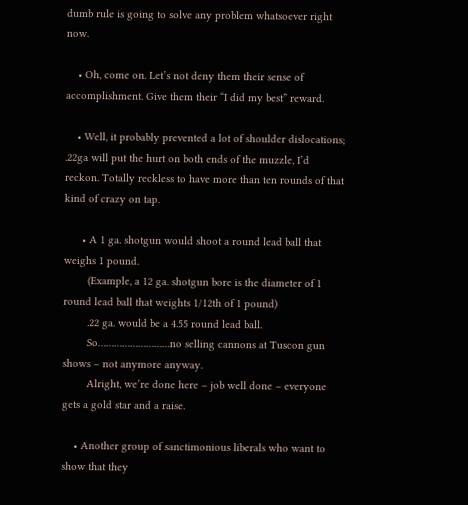dumb rule is going to solve any problem whatsoever right now.

    • Oh, come on. Let’s not deny them their sense of accomplishment. Give them their “I did my best” reward.

    • Well, it probably prevented a lot of shoulder dislocations; .22ga will put the hurt on both ends of the muzzle, I’d reckon. Totally reckless to have more than ten rounds of that kind of crazy on tap.

      • A 1 ga. shotgun would shoot a round lead ball that weighs 1 pound.
        (Example, a 12 ga. shotgun bore is the diameter of 1 round lead ball that weights 1/12th of 1 pound)
        .22 ga. would be a 4.55 round lead ball.
        So………………………no selling cannons at Tuscon gun shows – not anymore anyway.
        Alright, we’re done here – job well done – everyone gets a gold star and a raise.

    • Another group of sanctimonious liberals who want to show that they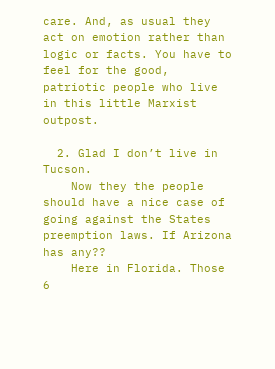care. And, as usual they act on emotion rather than logic or facts. You have to feel for the good, patriotic people who live in this little Marxist outpost.

  2. Glad I don’t live in Tucson.
    Now they the people should have a nice case of going against the States preemption laws. If Arizona has any??
    Here in Florida. Those 6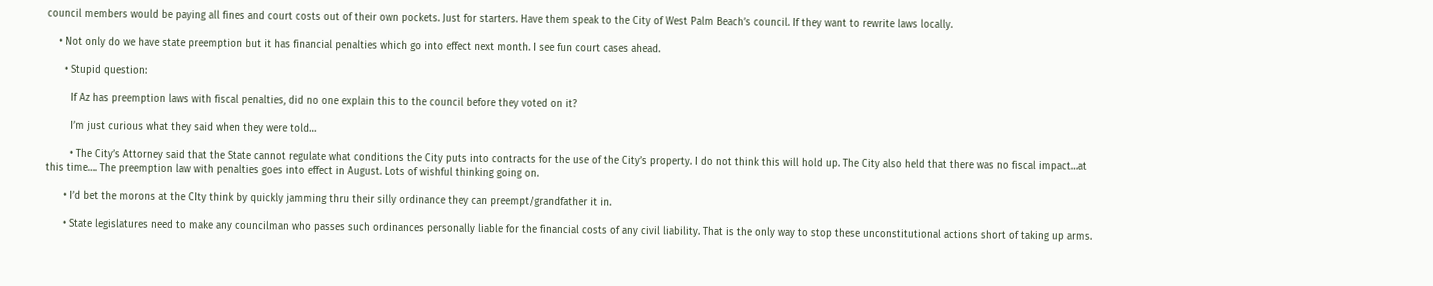council members would be paying all fines and court costs out of their own pockets. Just for starters. Have them speak to the City of West Palm Beach’s council. If they want to rewrite laws locally.

    • Not only do we have state preemption but it has financial penalties which go into effect next month. I see fun court cases ahead.

      • Stupid question:

        If Az has preemption laws with fiscal penalties, did no one explain this to the council before they voted on it?

        I’m just curious what they said when they were told…

        • The City’s Attorney said that the State cannot regulate what conditions the City puts into contracts for the use of the City’s property. I do not think this will hold up. The City also held that there was no fiscal impact…at this time…. The preemption law with penalties goes into effect in August. Lots of wishful thinking going on.

      • I’d bet the morons at the CIty think by quickly jamming thru their silly ordinance they can preempt/grandfather it in.

      • State legislatures need to make any councilman who passes such ordinances personally liable for the financial costs of any civil liability. That is the only way to stop these unconstitutional actions short of taking up arms.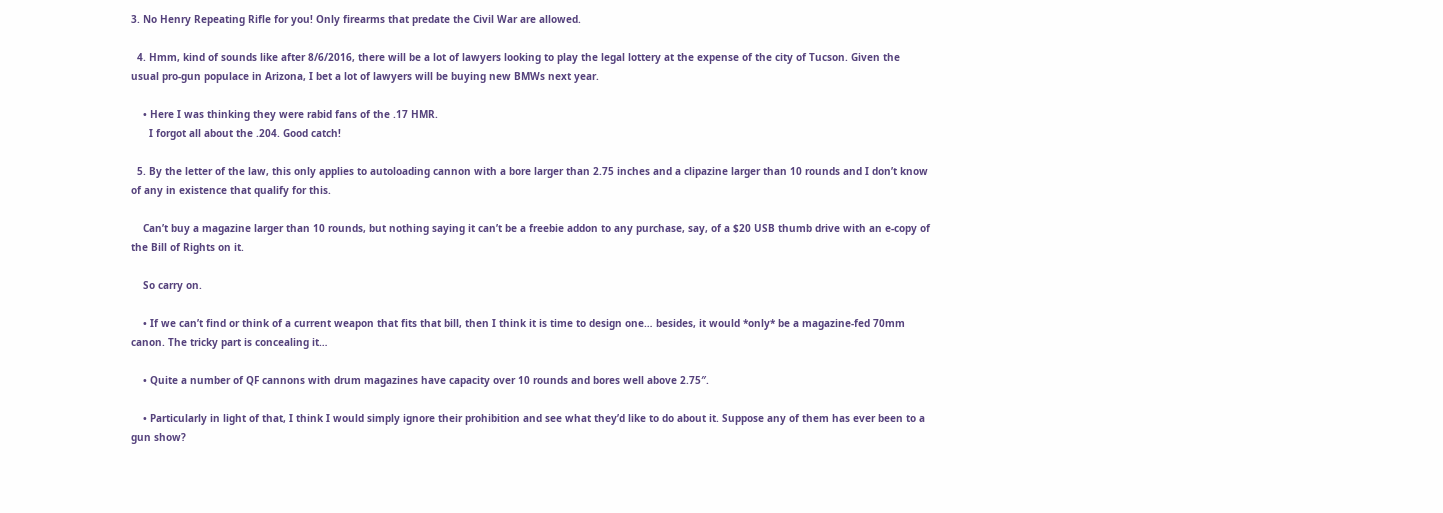3. No Henry Repeating Rifle for you! Only firearms that predate the Civil War are allowed.

  4. Hmm, kind of sounds like after 8/6/2016, there will be a lot of lawyers looking to play the legal lottery at the expense of the city of Tucson. Given the usual pro-gun populace in Arizona, I bet a lot of lawyers will be buying new BMWs next year.

    • Here I was thinking they were rabid fans of the .17 HMR.
      I forgot all about the .204. Good catch!

  5. By the letter of the law, this only applies to autoloading cannon with a bore larger than 2.75 inches and a clipazine larger than 10 rounds and I don’t know of any in existence that qualify for this.

    Can’t buy a magazine larger than 10 rounds, but nothing saying it can’t be a freebie addon to any purchase, say, of a $20 USB thumb drive with an e-copy of the Bill of Rights on it.

    So carry on.

    • If we can’t find or think of a current weapon that fits that bill, then I think it is time to design one… besides, it would *only* be a magazine-fed 70mm canon. The tricky part is concealing it…

    • Quite a number of QF cannons with drum magazines have capacity over 10 rounds and bores well above 2.75″.

    • Particularly in light of that, I think I would simply ignore their prohibition and see what they’d like to do about it. Suppose any of them has ever been to a gun show?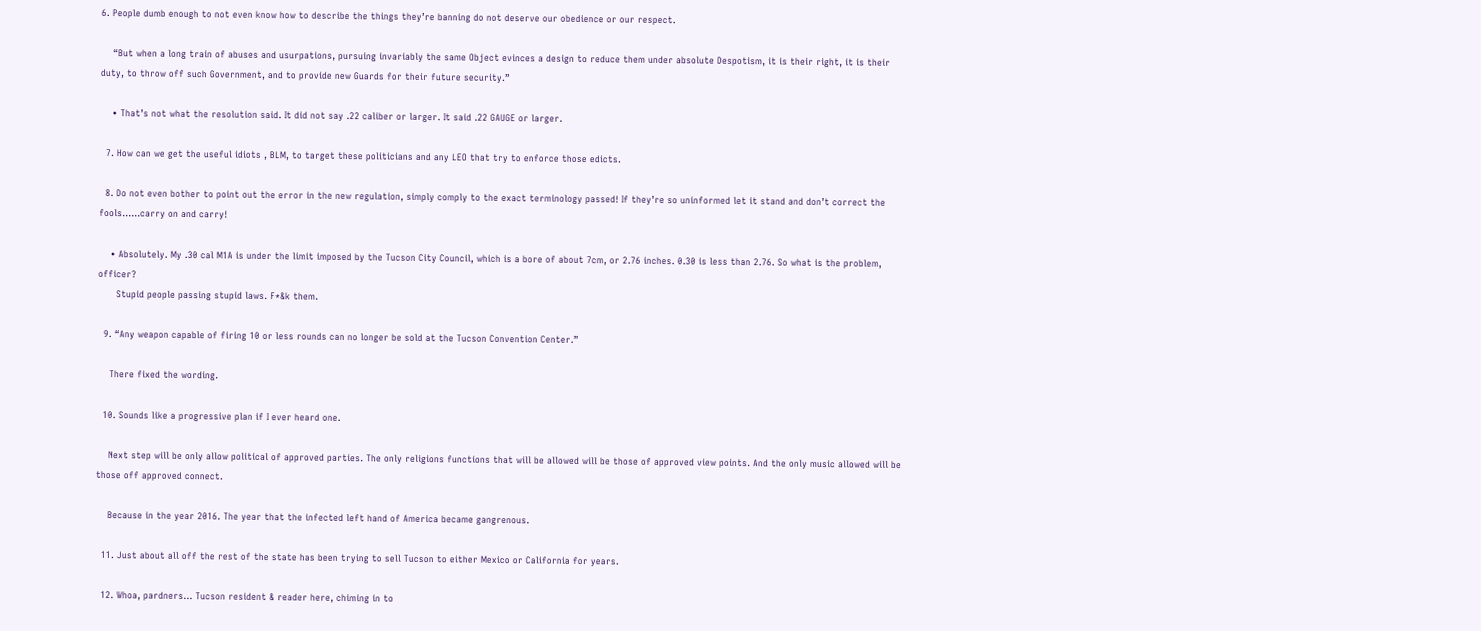6. People dumb enough to not even know how to describe the things they’re banning do not deserve our obedience or our respect.

    “But when a long train of abuses and usurpations, pursuing invariably the same Object evinces a design to reduce them under absolute Despotism, it is their right, it is their duty, to throw off such Government, and to provide new Guards for their future security.”

    • That’s not what the resolution said. It did not say .22 caliber or larger. It said .22 GAUGE or larger.

  7. How can we get the useful idiots , BLM, to target these politicians and any LEO that try to enforce those edicts.

  8. Do not even bother to point out the error in the new regulation, simply comply to the exact terminology passed! If they’re so uninformed let it stand and don’t correct the fools……carry on and carry!

    • Absolutely. My .30 cal M1A is under the limit imposed by the Tucson City Council, which is a bore of about 7cm, or 2.76 inches. 0.30 is less than 2.76. So what is the problem, officer?
      Stupid people passing stupid laws. F*&k them.

  9. “Any weapon capable of firing 10 or less rounds can no longer be sold at the Tucson Convention Center.”

    There fixed the wording.

  10. Sounds like a progressive plan if I ever heard one.

    Next step will be only allow political of approved parties. The only religions functions that will be allowed will be those of approved view points. And the only music allowed will be those off approved connect.

    Because in the year 2016. The year that the infected left hand of America became gangrenous.

  11. Just about all off the rest of the state has been trying to sell Tucson to either Mexico or California for years.

  12. Whoa, pardners… Tucson resident & reader here, chiming in to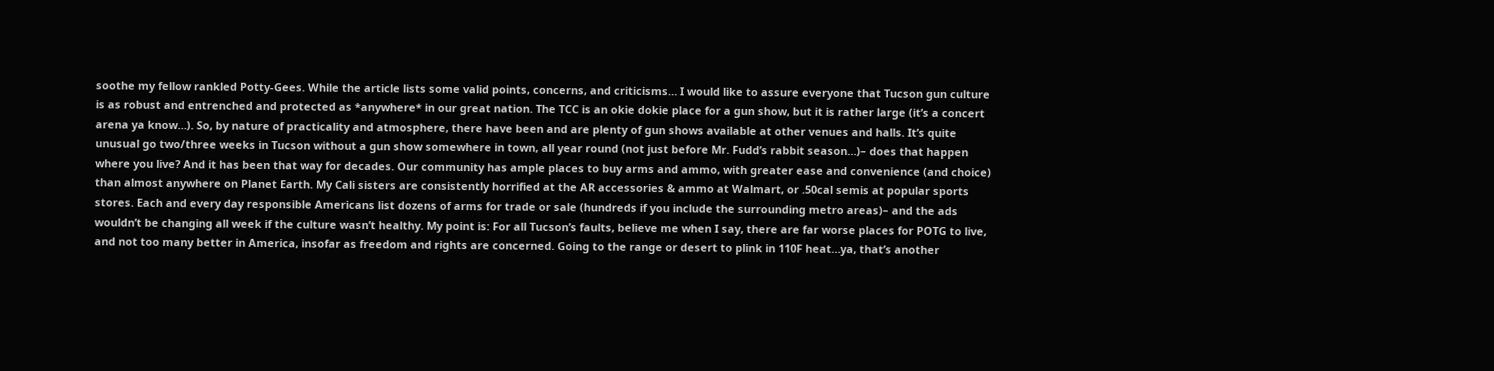soothe my fellow rankled Potty-Gees. While the article lists some valid points, concerns, and criticisms… I would like to assure everyone that Tucson gun culture is as robust and entrenched and protected as *anywhere* in our great nation. The TCC is an okie dokie place for a gun show, but it is rather large (it’s a concert arena ya know…). So, by nature of practicality and atmosphere, there have been and are plenty of gun shows available at other venues and halls. It’s quite unusual go two/three weeks in Tucson without a gun show somewhere in town, all year round (not just before Mr. Fudd’s rabbit season…)– does that happen where you live? And it has been that way for decades. Our community has ample places to buy arms and ammo, with greater ease and convenience (and choice) than almost anywhere on Planet Earth. My Cali sisters are consistently horrified at the AR accessories & ammo at Walmart, or .50cal semis at popular sports stores. Each and every day responsible Americans list dozens of arms for trade or sale (hundreds if you include the surrounding metro areas)– and the ads wouldn’t be changing all week if the culture wasn’t healthy. My point is: For all Tucson’s faults, believe me when I say, there are far worse places for POTG to live, and not too many better in America, insofar as freedom and rights are concerned. Going to the range or desert to plink in 110F heat…ya, that’s another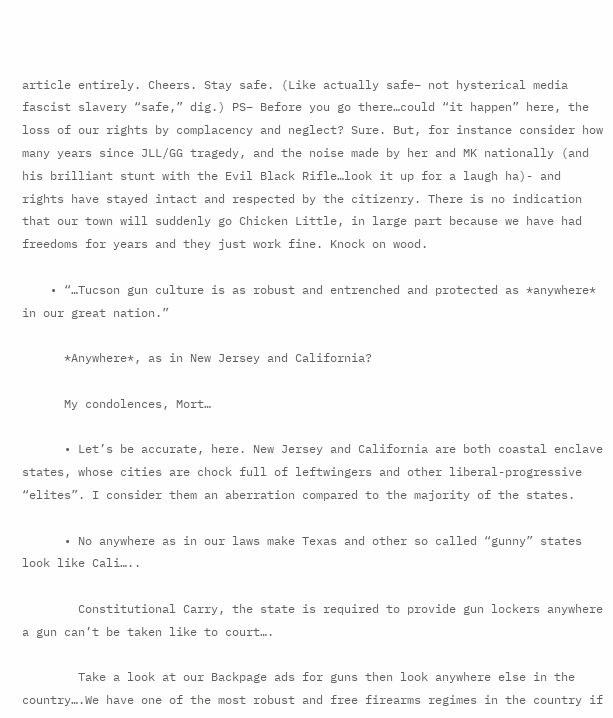article entirely. Cheers. Stay safe. (Like actually safe– not hysterical media fascist slavery “safe,” dig.) PS– Before you go there…could “it happen” here, the loss of our rights by complacency and neglect? Sure. But, for instance consider how many years since JLL/GG tragedy, and the noise made by her and MK nationally (and his brilliant stunt with the Evil Black Rifle…look it up for a laugh ha)- and rights have stayed intact and respected by the citizenry. There is no indication that our town will suddenly go Chicken Little, in large part because we have had freedoms for years and they just work fine. Knock on wood.

    • “…Tucson gun culture is as robust and entrenched and protected as *anywhere* in our great nation.”

      *Anywhere*, as in New Jersey and California?

      My condolences, Mort…

      • Let’s be accurate, here. New Jersey and California are both coastal enclave states, whose cities are chock full of leftwingers and other liberal-progressive “elites”. I consider them an aberration compared to the majority of the states.

      • No anywhere as in our laws make Texas and other so called “gunny” states look like Cali…..

        Constitutional Carry, the state is required to provide gun lockers anywhere a gun can’t be taken like to court….

        Take a look at our Backpage ads for guns then look anywhere else in the country….We have one of the most robust and free firearms regimes in the country if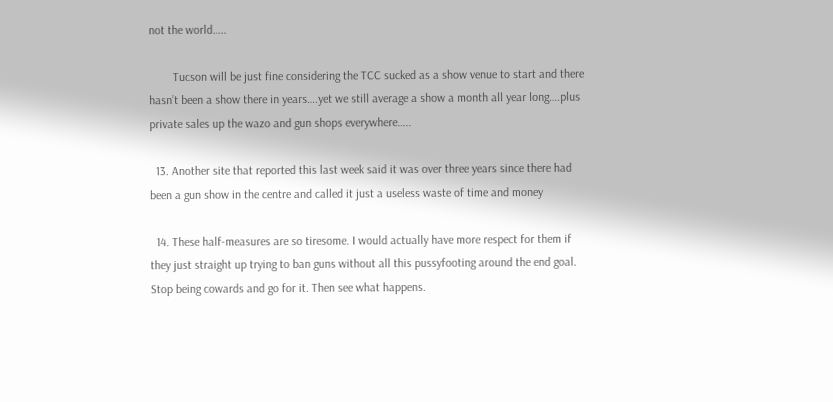not the world…..

        Tucson will be just fine considering the TCC sucked as a show venue to start and there hasn’t been a show there in years….yet we still average a show a month all year long….plus private sales up the wazo and gun shops everywhere…..

  13. Another site that reported this last week said it was over three years since there had been a gun show in the centre and called it just a useless waste of time and money

  14. These half-measures are so tiresome. I would actually have more respect for them if they just straight up trying to ban guns without all this pussyfooting around the end goal. Stop being cowards and go for it. Then see what happens.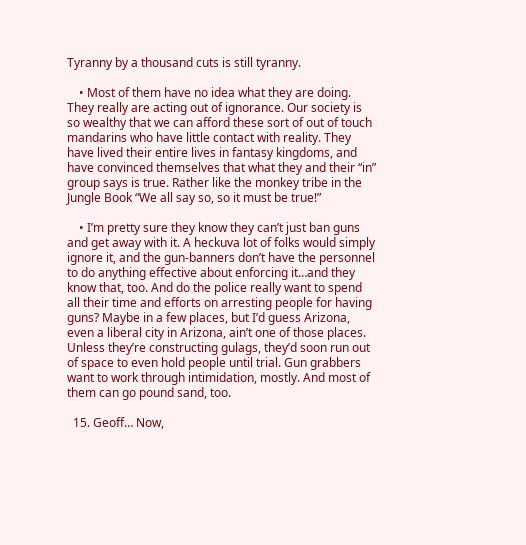Tyranny by a thousand cuts is still tyranny.

    • Most of them have no idea what they are doing. They really are acting out of ignorance. Our society is so wealthy that we can afford these sort of out of touch mandarins who have little contact with reality. They have lived their entire lives in fantasy kingdoms, and have convinced themselves that what they and their “in” group says is true. Rather like the monkey tribe in the Jungle Book “We all say so, so it must be true!”

    • I’m pretty sure they know they can’t just ban guns and get away with it. A heckuva lot of folks would simply ignore it, and the gun-banners don’t have the personnel to do anything effective about enforcing it…and they know that, too. And do the police really want to spend all their time and efforts on arresting people for having guns? Maybe in a few places, but I’d guess Arizona, even a liberal city in Arizona, ain’t one of those places. Unless they’re constructing gulags, they’d soon run out of space to even hold people until trial. Gun grabbers want to work through intimidation, mostly. And most of them can go pound sand, too.

  15. Geoff… Now,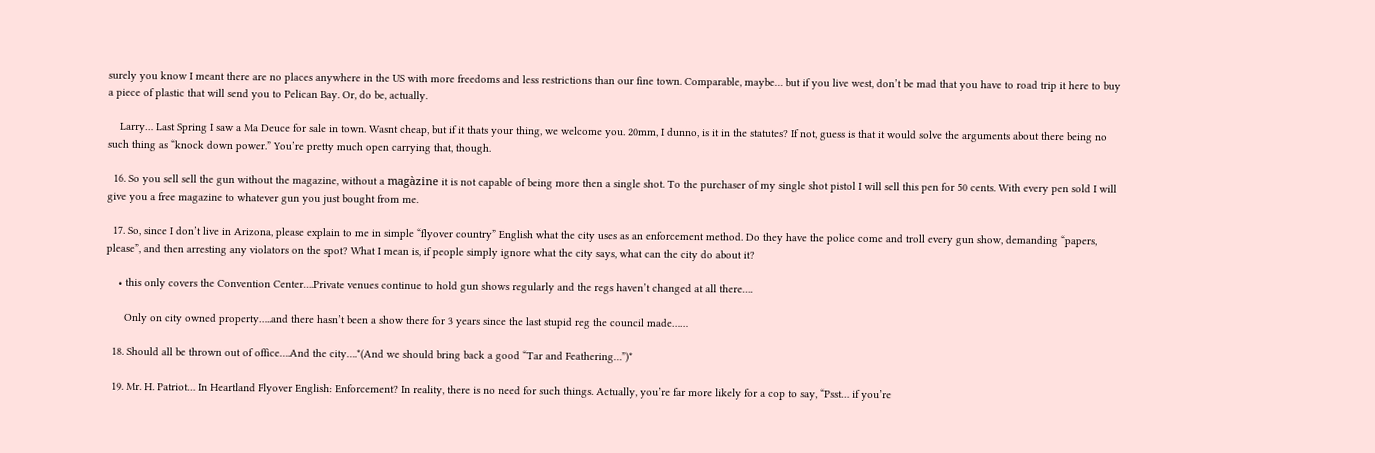surely you know I meant there are no places anywhere in the US with more freedoms and less restrictions than our fine town. Comparable, maybe… but if you live west, don’t be mad that you have to road trip it here to buy a piece of plastic that will send you to Pelican Bay. Or, do be, actually.

    Larry… Last Spring I saw a Ma Deuce for sale in town. Wasnt cheap, but if it thats your thing, we welcome you. 20mm, I dunno, is it in the statutes? If not, guess is that it would solve the arguments about there being no such thing as “knock down power.” You’re pretty much open carrying that, though.

  16. So you sell sell the gun without the magazine, without a magàzine it is not capable of being more then a single shot. To the purchaser of my single shot pistol I will sell this pen for 50 cents. With every pen sold I will give you a free magazine to whatever gun you just bought from me.

  17. So, since I don’t live in Arizona, please explain to me in simple “flyover country” English what the city uses as an enforcement method. Do they have the police come and troll every gun show, demanding “papers, please”, and then arresting any violators on the spot? What I mean is, if people simply ignore what the city says, what can the city do about it?

    • this only covers the Convention Center….Private venues continue to hold gun shows regularly and the regs haven’t changed at all there….

      Only on city owned property…..and there hasn’t been a show there for 3 years since the last stupid reg the council made……

  18. Should all be thrown out of office….And the city….*(And we should bring back a good “Tar and Feathering…”)*

  19. Mr. H. Patriot… In Heartland Flyover English: Enforcement? In reality, there is no need for such things. Actually, you’re far more likely for a cop to say, “Psst… if you’re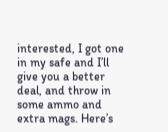interested, I got one in my safe and I’ll give you a better deal, and throw in some ammo and extra mags. Here’s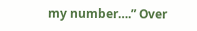my number….” Over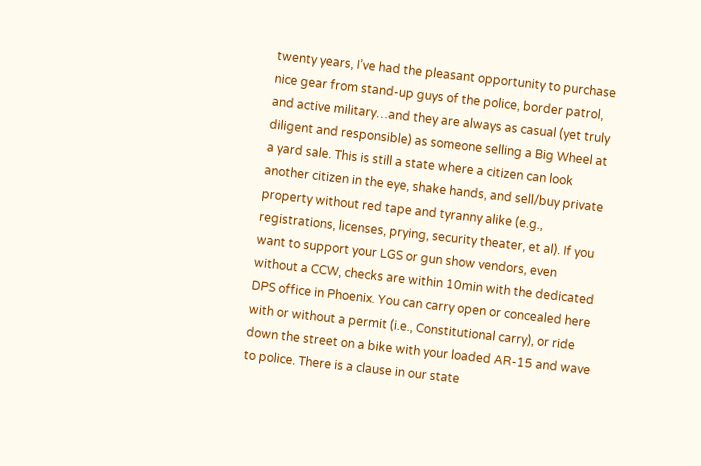twenty years, I’ve had the pleasant opportunity to purchase nice gear from stand-up guys of the police, border patrol, and active military…and they are always as casual (yet truly diligent and responsible) as someone selling a Big Wheel at a yard sale. This is still a state where a citizen can look another citizen in the eye, shake hands, and sell/buy private property without red tape and tyranny alike (e.g., registrations, licenses, prying, security theater, et al). If you want to support your LGS or gun show vendors, even without a CCW, checks are within 10min with the dedicated DPS office in Phoenix. You can carry open or concealed here with or without a permit (i.e., Constitutional carry), or ride down the street on a bike with your loaded AR-15 and wave to police. There is a clause in our state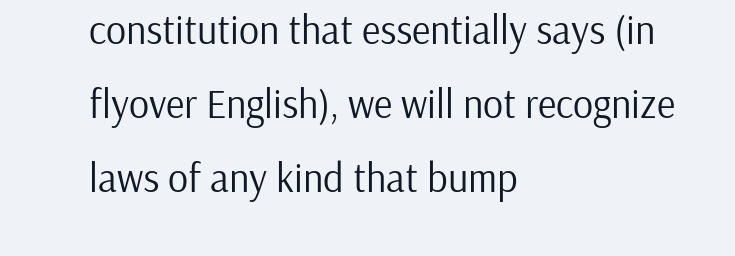constitution that essentially says (in flyover English), we will not recognize laws of any kind that bump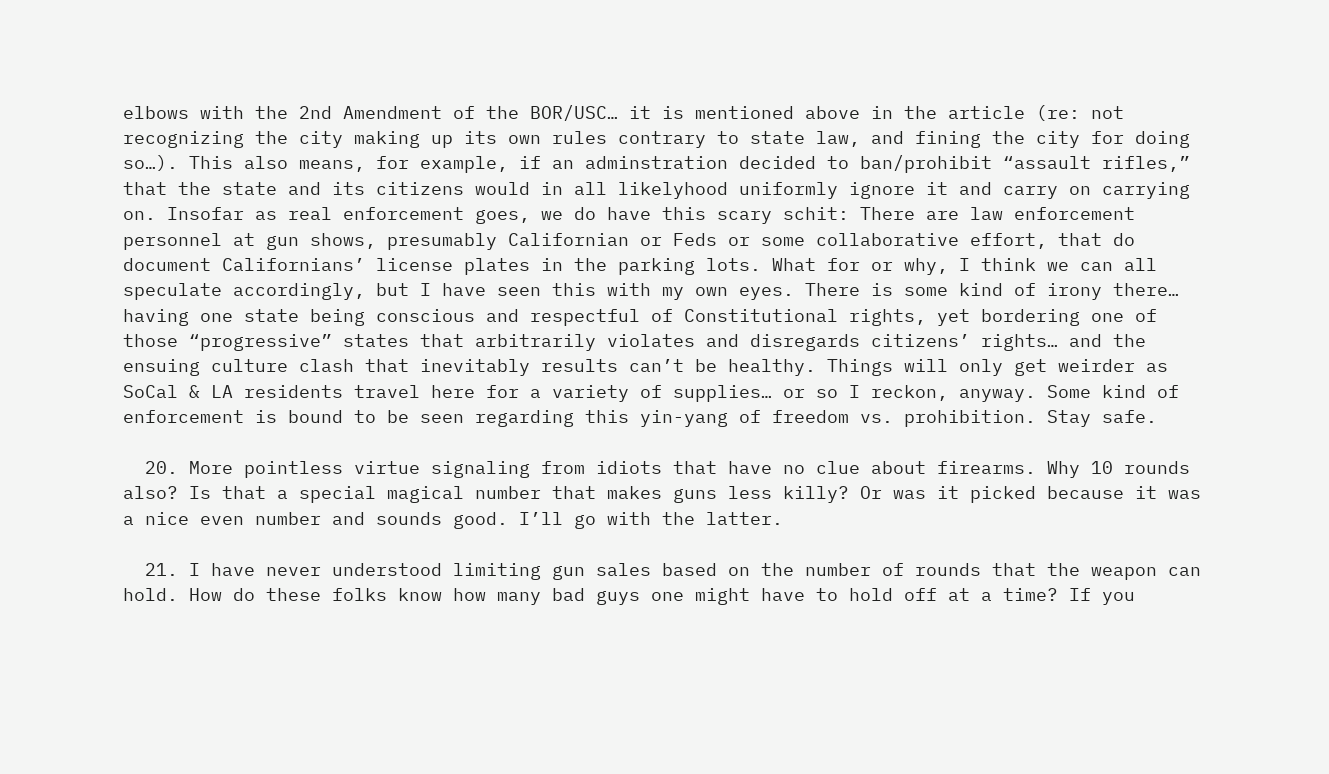elbows with the 2nd Amendment of the BOR/USC… it is mentioned above in the article (re: not recognizing the city making up its own rules contrary to state law, and fining the city for doing so…). This also means, for example, if an adminstration decided to ban/prohibit “assault rifles,” that the state and its citizens would in all likelyhood uniformly ignore it and carry on carrying on. Insofar as real enforcement goes, we do have this scary schit: There are law enforcement personnel at gun shows, presumably Californian or Feds or some collaborative effort, that do document Californians’ license plates in the parking lots. What for or why, I think we can all speculate accordingly, but I have seen this with my own eyes. There is some kind of irony there… having one state being conscious and respectful of Constitutional rights, yet bordering one of those “progressive” states that arbitrarily violates and disregards citizens’ rights… and the ensuing culture clash that inevitably results can’t be healthy. Things will only get weirder as SoCal & LA residents travel here for a variety of supplies… or so I reckon, anyway. Some kind of enforcement is bound to be seen regarding this yin-yang of freedom vs. prohibition. Stay safe.

  20. More pointless virtue signaling from idiots that have no clue about firearms. Why 10 rounds also? Is that a special magical number that makes guns less killy? Or was it picked because it was a nice even number and sounds good. I’ll go with the latter.

  21. I have never understood limiting gun sales based on the number of rounds that the weapon can hold. How do these folks know how many bad guys one might have to hold off at a time? If you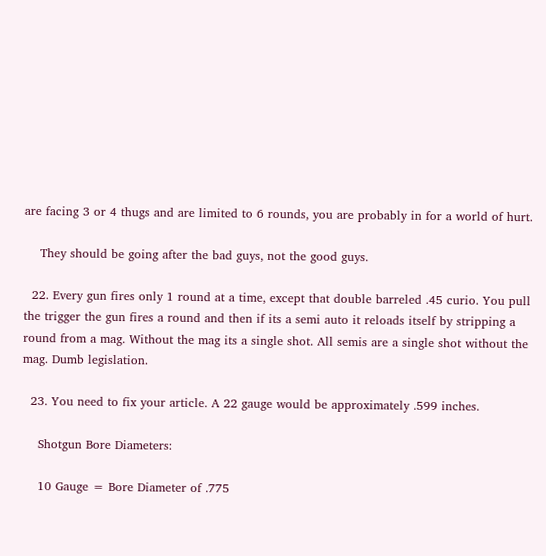are facing 3 or 4 thugs and are limited to 6 rounds, you are probably in for a world of hurt.

    They should be going after the bad guys, not the good guys.

  22. Every gun fires only 1 round at a time, except that double barreled .45 curio. You pull the trigger the gun fires a round and then if its a semi auto it reloads itself by stripping a round from a mag. Without the mag its a single shot. All semis are a single shot without the mag. Dumb legislation.

  23. You need to fix your article. A 22 gauge would be approximately .599 inches.

    Shotgun Bore Diameters:

    10 Gauge = Bore Diameter of .775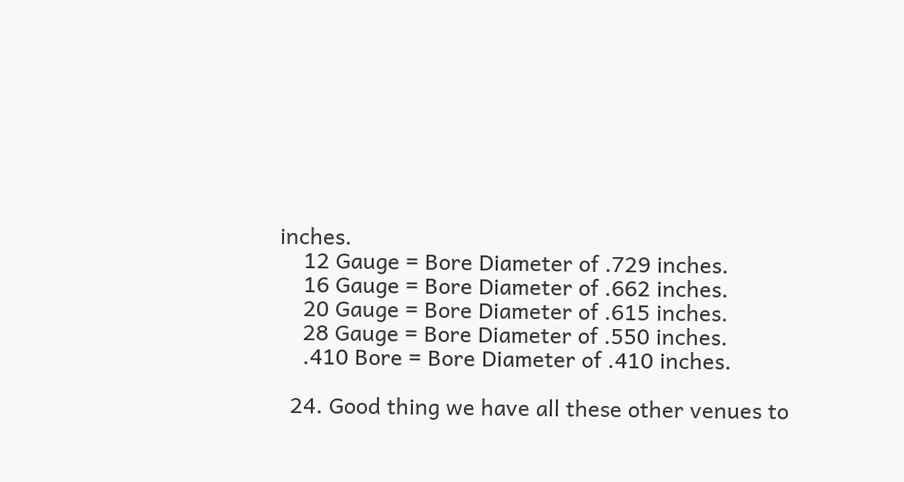inches.
    12 Gauge = Bore Diameter of .729 inches.
    16 Gauge = Bore Diameter of .662 inches.
    20 Gauge = Bore Diameter of .615 inches.
    28 Gauge = Bore Diameter of .550 inches.
    .410 Bore = Bore Diameter of .410 inches.

  24. Good thing we have all these other venues to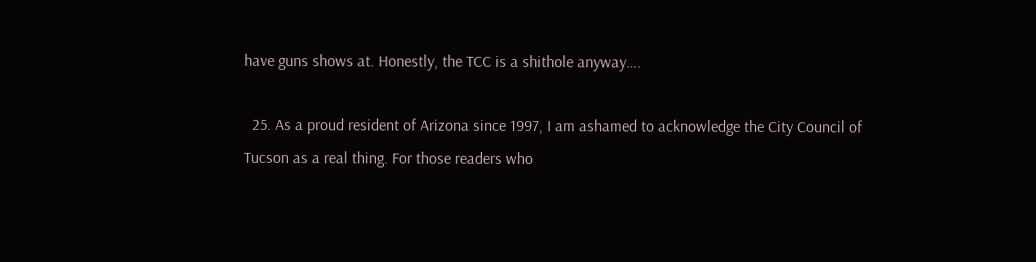have guns shows at. Honestly, the TCC is a shithole anyway….

  25. As a proud resident of Arizona since 1997, I am ashamed to acknowledge the City Council of Tucson as a real thing. For those readers who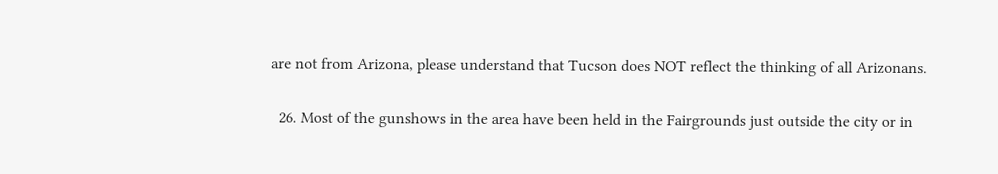are not from Arizona, please understand that Tucson does NOT reflect the thinking of all Arizonans.

  26. Most of the gunshows in the area have been held in the Fairgrounds just outside the city or in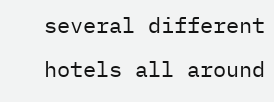several different hotels all around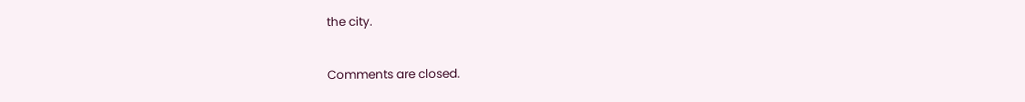the city.

Comments are closed.